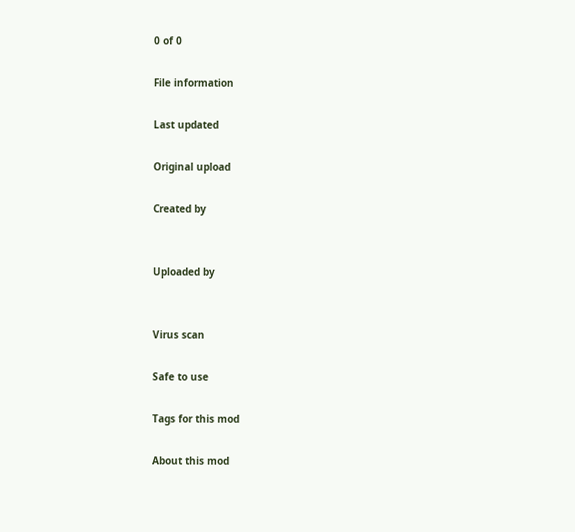0 of 0

File information

Last updated

Original upload

Created by


Uploaded by


Virus scan

Safe to use

Tags for this mod

About this mod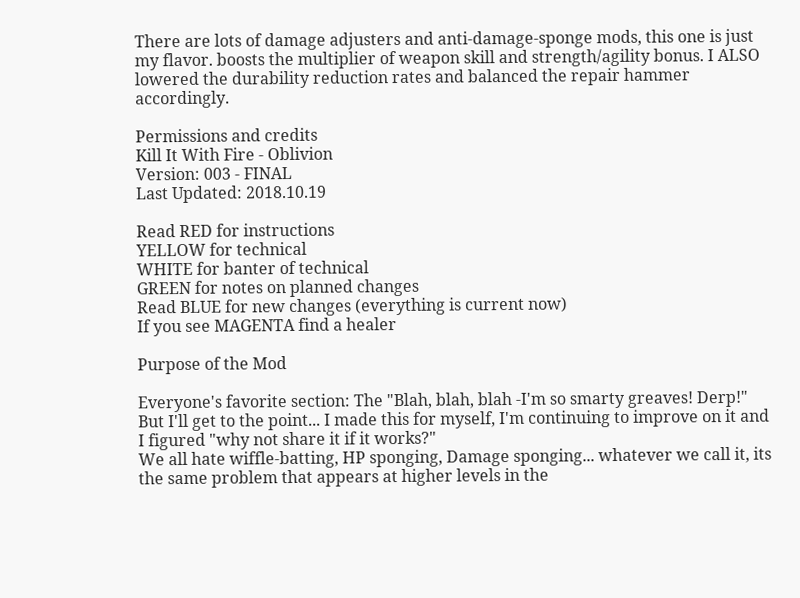There are lots of damage adjusters and anti-damage-sponge mods, this one is just my flavor. boosts the multiplier of weapon skill and strength/agility bonus. I ALSO lowered the durability reduction rates and balanced the repair hammer accordingly.

Permissions and credits
Kill It With Fire - Oblivion
Version: 003 - FINAL
Last Updated: 2018.10.19

Read RED for instructions
YELLOW for technical
WHITE for banter of technical
GREEN for notes on planned changes
Read BLUE for new changes (everything is current now)
If you see MAGENTA find a healer

Purpose of the Mod

Everyone's favorite section: The "Blah, blah, blah -I'm so smarty greaves! Derp!" But I'll get to the point... I made this for myself, I'm continuing to improve on it and I figured "why not share it if it works?"
We all hate wiffle-batting, HP sponging, Damage sponging... whatever we call it, its the same problem that appears at higher levels in the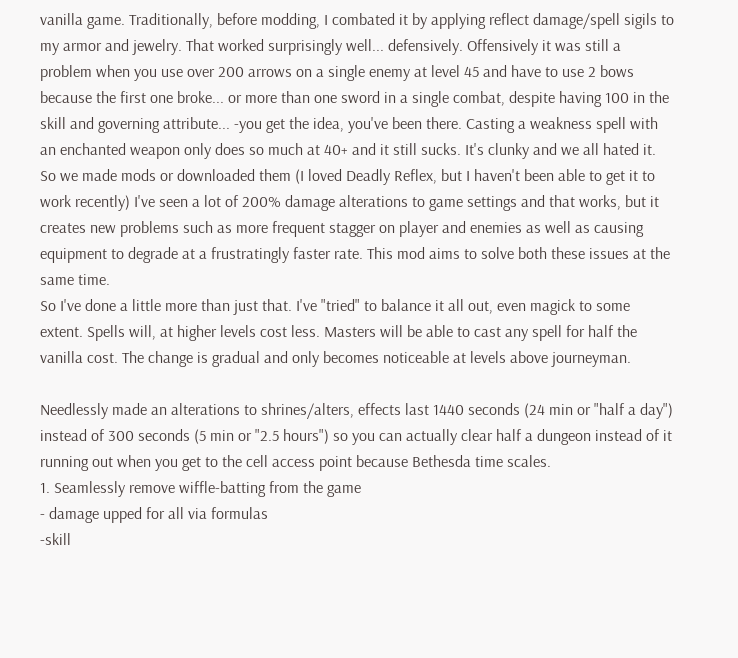vanilla game. Traditionally, before modding, I combated it by applying reflect damage/spell sigils to my armor and jewelry. That worked surprisingly well... defensively. Offensively it was still a problem when you use over 200 arrows on a single enemy at level 45 and have to use 2 bows because the first one broke... or more than one sword in a single combat, despite having 100 in the skill and governing attribute... -you get the idea, you've been there. Casting a weakness spell with an enchanted weapon only does so much at 40+ and it still sucks. It's clunky and we all hated it. So we made mods or downloaded them (I loved Deadly Reflex, but I haven't been able to get it to work recently) I've seen a lot of 200% damage alterations to game settings and that works, but it creates new problems such as more frequent stagger on player and enemies as well as causing equipment to degrade at a frustratingly faster rate. This mod aims to solve both these issues at the same time.
So I've done a little more than just that. I've "tried" to balance it all out, even magick to some extent. Spells will, at higher levels cost less. Masters will be able to cast any spell for half the vanilla cost. The change is gradual and only becomes noticeable at levels above journeyman.

Needlessly made an alterations to shrines/alters, effects last 1440 seconds (24 min or "half a day") instead of 300 seconds (5 min or "2.5 hours") so you can actually clear half a dungeon instead of it running out when you get to the cell access point because Bethesda time scales.
1. Seamlessly remove wiffle-batting from the game
- damage upped for all via formulas
-skill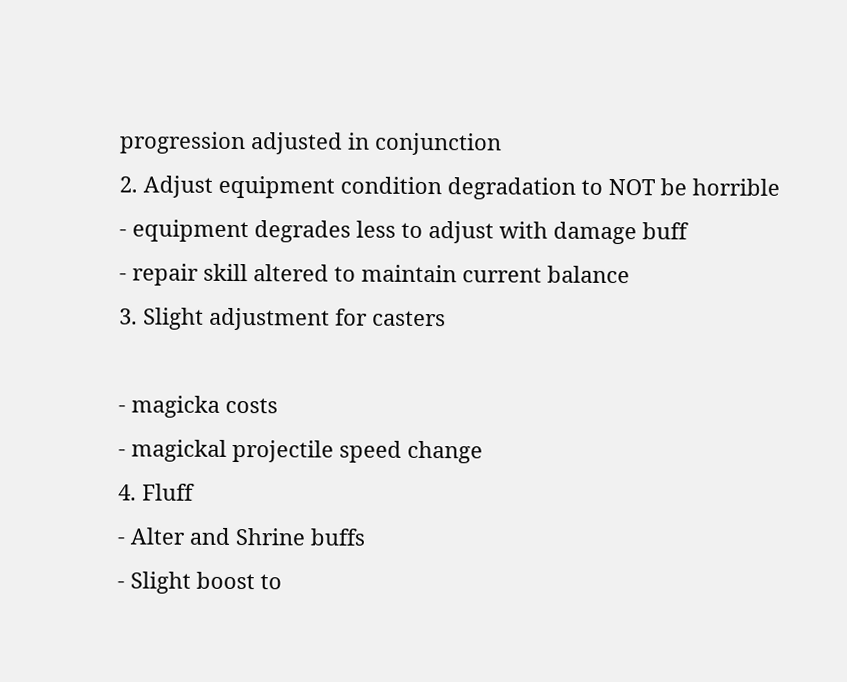progression adjusted in conjunction
2. Adjust equipment condition degradation to NOT be horrible
- equipment degrades less to adjust with damage buff
- repair skill altered to maintain current balance
3. Slight adjustment for casters

- magicka costs
- magickal projectile speed change
4. Fluff
- Alter and Shrine buffs
- Slight boost to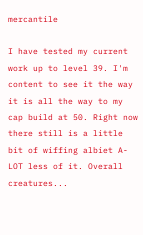mercantile

I have tested my current work up to level 39. I'm content to see it the way it is all the way to my cap build at 50. Right now there still is a little bit of wiffing albiet A-LOT less of it. Overall creatures...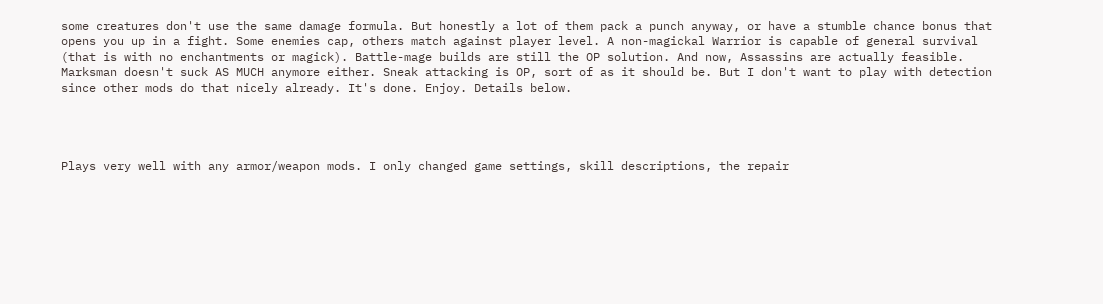some creatures don't use the same damage formula. But honestly a lot of them pack a punch anyway, or have a stumble chance bonus that opens you up in a fight. Some enemies cap, others match against player level. A non-magickal Warrior is capable of general survival (that is with no enchantments or magick). Battle-mage builds are still the OP solution. And now, Assassins are actually feasible. Marksman doesn't suck AS MUCH anymore either. Sneak attacking is OP, sort of as it should be. But I don't want to play with detection since other mods do that nicely already. It's done. Enjoy. Details below.




Plays very well with any armor/weapon mods. I only changed game settings, skill descriptions, the repair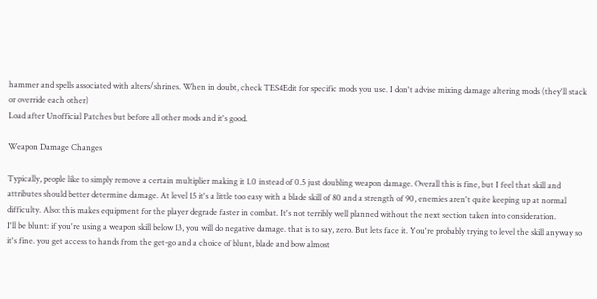hammer and spells associated with alters/shrines. When in doubt, check TES4Edit for specific mods you use. I don't advise mixing damage altering mods (they'll stack or override each other)
Load after Unofficial Patches but before all other mods and it's good.

Weapon Damage Changes

Typically, people like to simply remove a certain multiplier making it 1.0 instead of 0.5 just doubling weapon damage. Overall this is fine, but I feel that skill and attributes should better determine damage. At level 15 it's a little too easy with a blade skill of 80 and a strength of 90, enemies aren't quite keeping up at normal difficulty. Also: this makes equipment for the player degrade faster in combat. It's not terribly well planned without the next section taken into consideration.
I'll be blunt: if you're using a weapon skill below 13, you will do negative damage. that is to say, zero. But lets face it. You're probably trying to level the skill anyway so it's fine. you get access to hands from the get-go and a choice of blunt, blade and bow almost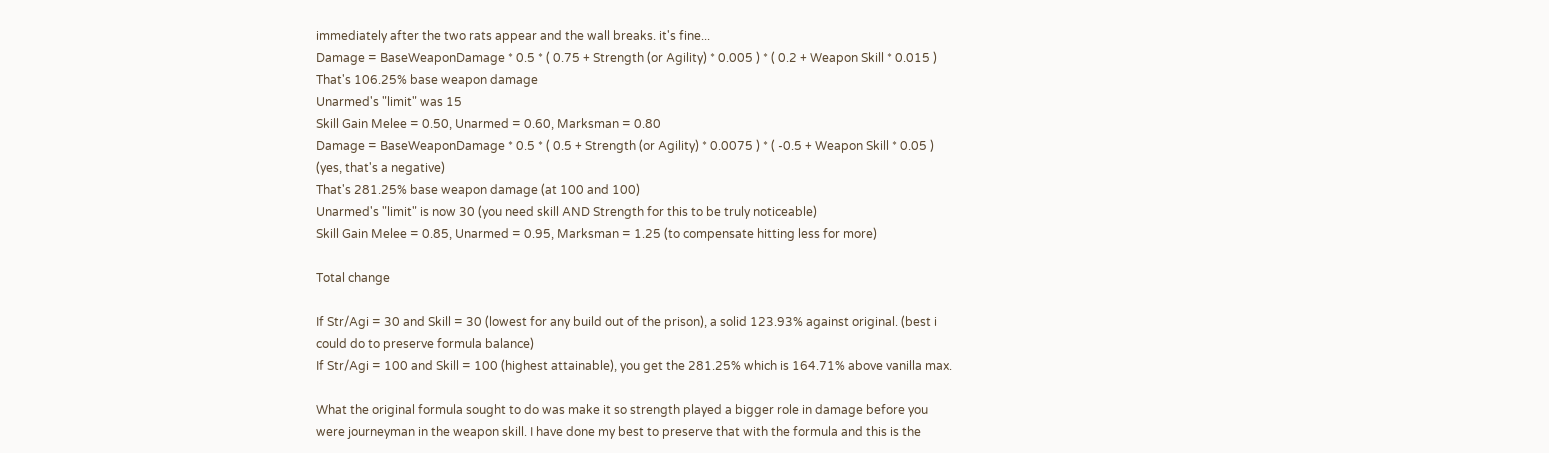immediately after the two rats appear and the wall breaks. it's fine...
Damage = BaseWeaponDamage * 0.5 * ( 0.75 + Strength (or Agility) * 0.005 ) * ( 0.2 + Weapon Skill * 0.015 )
That's 106.25% base weapon damage
Unarmed's "limit" was 15
Skill Gain Melee = 0.50, Unarmed = 0.60, Marksman = 0.80
Damage = BaseWeaponDamage * 0.5 * ( 0.5 + Strength (or Agility) * 0.0075 ) * ( -0.5 + Weapon Skill * 0.05 ) (yes, that's a negative)
That's 281.25% base weapon damage (at 100 and 100)
Unarmed's "limit" is now 30 (you need skill AND Strength for this to be truly noticeable)
Skill Gain Melee = 0.85, Unarmed = 0.95, Marksman = 1.25 (to compensate hitting less for more)

Total change

If Str/Agi = 30 and Skill = 30 (lowest for any build out of the prison), a solid 123.93% against original. (best i could do to preserve formula balance)
If Str/Agi = 100 and Skill = 100 (highest attainable), you get the 281.25% which is 164.71% above vanilla max.

What the original formula sought to do was make it so strength played a bigger role in damage before you were journeyman in the weapon skill. I have done my best to preserve that with the formula and this is the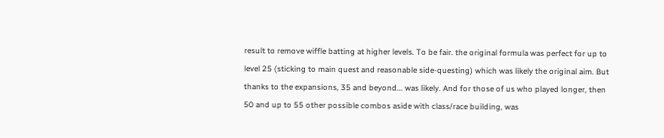result to remove wiffle batting at higher levels. To be fair. the original formula was perfect for up to level 25 (sticking to main quest and reasonable side-questing) which was likely the original aim. But thanks to the expansions, 35 and beyond... was likely. And for those of us who played longer, then 50 and up to 55 other possible combos aside with class/race building, was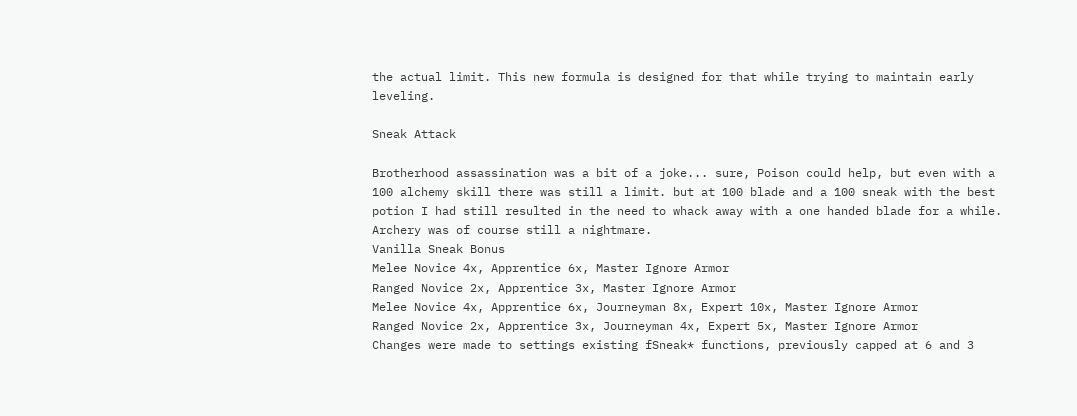the actual limit. This new formula is designed for that while trying to maintain early leveling.

Sneak Attack

Brotherhood assassination was a bit of a joke... sure, Poison could help, but even with a 100 alchemy skill there was still a limit. but at 100 blade and a 100 sneak with the best potion I had still resulted in the need to whack away with a one handed blade for a while. Archery was of course still a nightmare.
Vanilla Sneak Bonus
Melee Novice 4x, Apprentice 6x, Master Ignore Armor
Ranged Novice 2x, Apprentice 3x, Master Ignore Armor
Melee Novice 4x, Apprentice 6x, Journeyman 8x, Expert 10x, Master Ignore Armor
Ranged Novice 2x, Apprentice 3x, Journeyman 4x, Expert 5x, Master Ignore Armor
Changes were made to settings existing fSneak* functions, previously capped at 6 and 3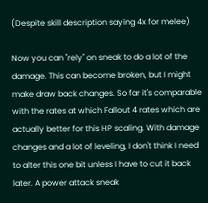(Despite skill description saying 4x for melee)

Now you can "rely" on sneak to do a lot of the damage. This can become broken, but I might make draw back changes. So far it's comparable with the rates at which Fallout 4 rates which are actually better for this HP scaling. With damage changes and a lot of leveling, I don't think I need to alter this one bit unless I have to cut it back later. A power attack sneak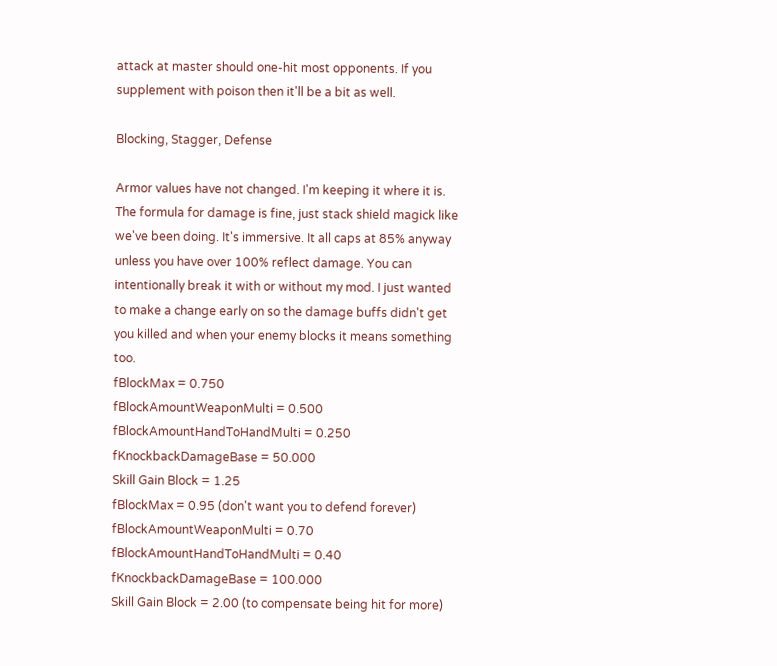attack at master should one-hit most opponents. If you supplement with poison then it'll be a bit as well.

Blocking, Stagger, Defense

Armor values have not changed. I'm keeping it where it is. The formula for damage is fine, just stack shield magick like we've been doing. It's immersive. It all caps at 85% anyway unless you have over 100% reflect damage. You can intentionally break it with or without my mod. I just wanted to make a change early on so the damage buffs didn't get you killed and when your enemy blocks it means something too.
fBlockMax = 0.750
fBlockAmountWeaponMulti = 0.500
fBlockAmountHandToHandMulti = 0.250
fKnockbackDamageBase = 50.000
Skill Gain Block = 1.25
fBlockMax = 0.95 (don't want you to defend forever)
fBlockAmountWeaponMulti = 0.70
fBlockAmountHandToHandMulti = 0.40
fKnockbackDamageBase = 100.000
Skill Gain Block = 2.00 (to compensate being hit for more)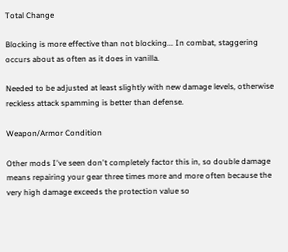Total Change

Blocking is more effective than not blocking... In combat, staggering occurs about as often as it does in vanilla.

Needed to be adjusted at least slightly with new damage levels, otherwise reckless attack spamming is better than defense.

Weapon/Armor Condition

Other mods I've seen don't completely factor this in, so double damage means repairing your gear three times more and more often because the very high damage exceeds the protection value so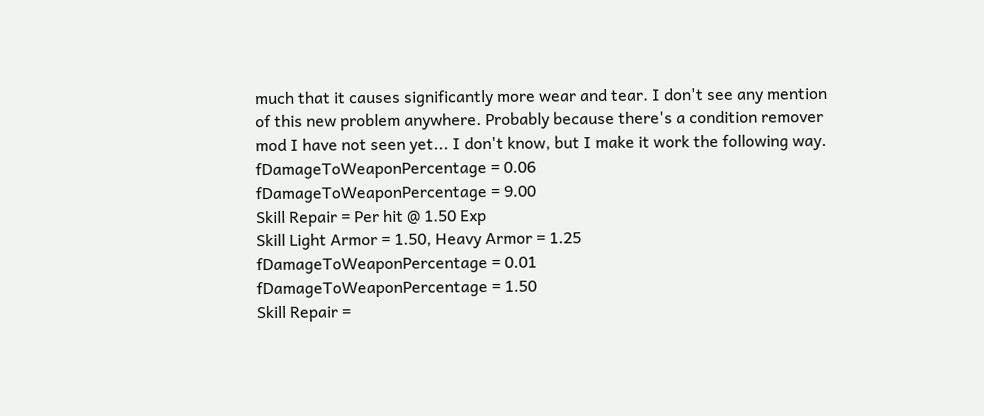much that it causes significantly more wear and tear. I don't see any mention of this new problem anywhere. Probably because there's a condition remover mod I have not seen yet... I don't know, but I make it work the following way.
fDamageToWeaponPercentage = 0.06
fDamageToWeaponPercentage = 9.00
Skill Repair = Per hit @ 1.50 Exp
Skill Light Armor = 1.50, Heavy Armor = 1.25
fDamageToWeaponPercentage = 0.01
fDamageToWeaponPercentage = 1.50
Skill Repair =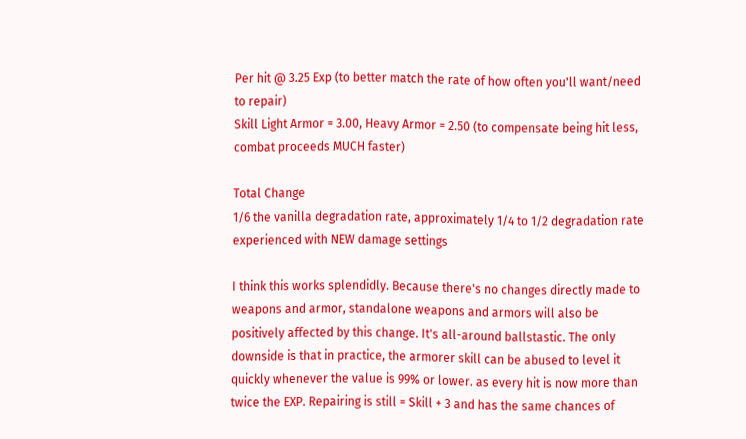Per hit @ 3.25 Exp (to better match the rate of how often you'll want/need to repair)
Skill Light Armor = 3.00, Heavy Armor = 2.50 (to compensate being hit less, combat proceeds MUCH faster)

Total Change
1/6 the vanilla degradation rate, approximately 1/4 to 1/2 degradation rate experienced with NEW damage settings

I think this works splendidly. Because there's no changes directly made to weapons and armor, standalone weapons and armors will also be positively affected by this change. It's all-around ballstastic. The only downside is that in practice, the armorer skill can be abused to level it quickly whenever the value is 99% or lower. as every hit is now more than twice the EXP. Repairing is still = Skill + 3 and has the same chances of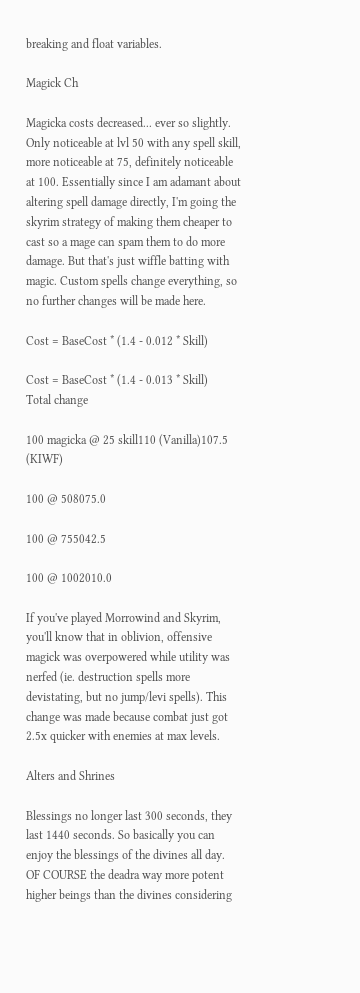breaking and float variables.

Magick Ch

Magicka costs decreased... ever so slightly. Only noticeable at lvl 50 with any spell skill, more noticeable at 75, definitely noticeable at 100. Essentially since I am adamant about altering spell damage directly, I'm going the skyrim strategy of making them cheaper to cast so a mage can spam them to do more damage. But that's just wiffle batting with magic. Custom spells change everything, so no further changes will be made here.

Cost = BaseCost * (1.4 - 0.012 * Skill)

Cost = BaseCost * (1.4 - 0.013 * Skill)
Total change

100 magicka @ 25 skill110 (Vanilla)107.5 (KIWF)

100 @ 508075.0

100 @ 755042.5

100 @ 1002010.0

If you've played Morrowind and Skyrim, you'll know that in oblivion, offensive magick was overpowered while utility was nerfed (ie. destruction spells more devistating, but no jump/levi spells). This change was made because combat just got 2.5x quicker with enemies at max levels.

Alters and Shrines

Blessings no longer last 300 seconds, they last 1440 seconds. So basically you can enjoy the blessings of the divines all day. OF COURSE the deadra way more potent higher beings than the divines considering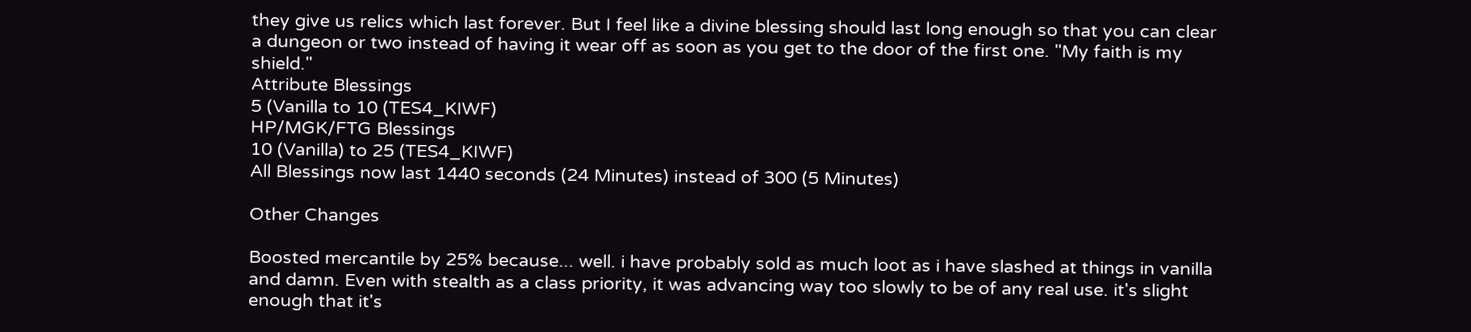they give us relics which last forever. But I feel like a divine blessing should last long enough so that you can clear a dungeon or two instead of having it wear off as soon as you get to the door of the first one. "My faith is my shield."
Attribute Blessings
5 (Vanilla to 10 (TES4_KIWF)
HP/MGK/FTG Blessings
10 (Vanilla) to 25 (TES4_KIWF)
All Blessings now last 1440 seconds (24 Minutes) instead of 300 (5 Minutes)

Other Changes

Boosted mercantile by 25% because... well. i have probably sold as much loot as i have slashed at things in vanilla and damn. Even with stealth as a class priority, it was advancing way too slowly to be of any real use. it's slight enough that it's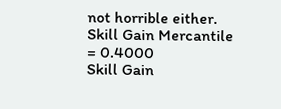not horrible either.
Skill Gain Mercantile = 0.4000
Skill Gain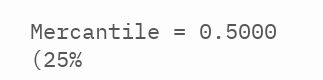Mercantile = 0.5000 (25%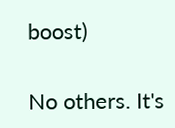boost)

No others. It's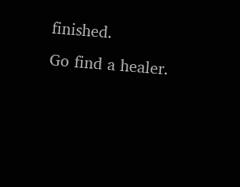finished.
Go find a healer.